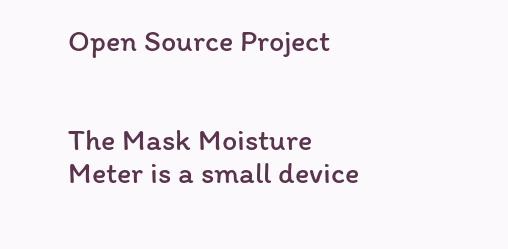Open Source Project


The Mask Moisture Meter is a small device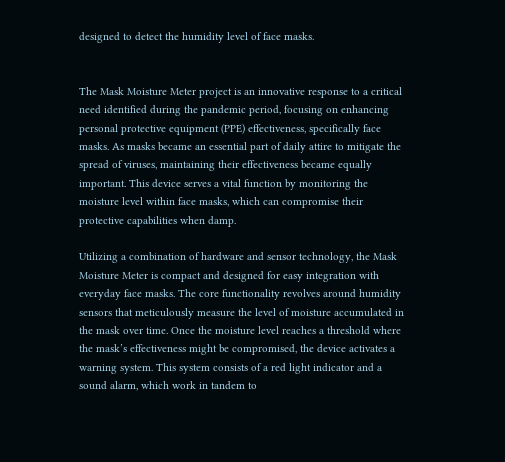designed to detect the humidity level of face masks.


The Mask Moisture Meter project is an innovative response to a critical need identified during the pandemic period, focusing on enhancing personal protective equipment (PPE) effectiveness, specifically face masks. As masks became an essential part of daily attire to mitigate the spread of viruses, maintaining their effectiveness became equally important. This device serves a vital function by monitoring the moisture level within face masks, which can compromise their protective capabilities when damp.

Utilizing a combination of hardware and sensor technology, the Mask Moisture Meter is compact and designed for easy integration with everyday face masks. The core functionality revolves around humidity sensors that meticulously measure the level of moisture accumulated in the mask over time. Once the moisture level reaches a threshold where the mask’s effectiveness might be compromised, the device activates a warning system. This system consists of a red light indicator and a sound alarm, which work in tandem to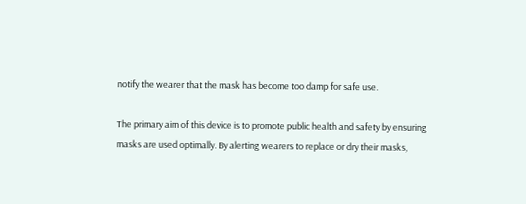notify the wearer that the mask has become too damp for safe use.

The primary aim of this device is to promote public health and safety by ensuring masks are used optimally. By alerting wearers to replace or dry their masks,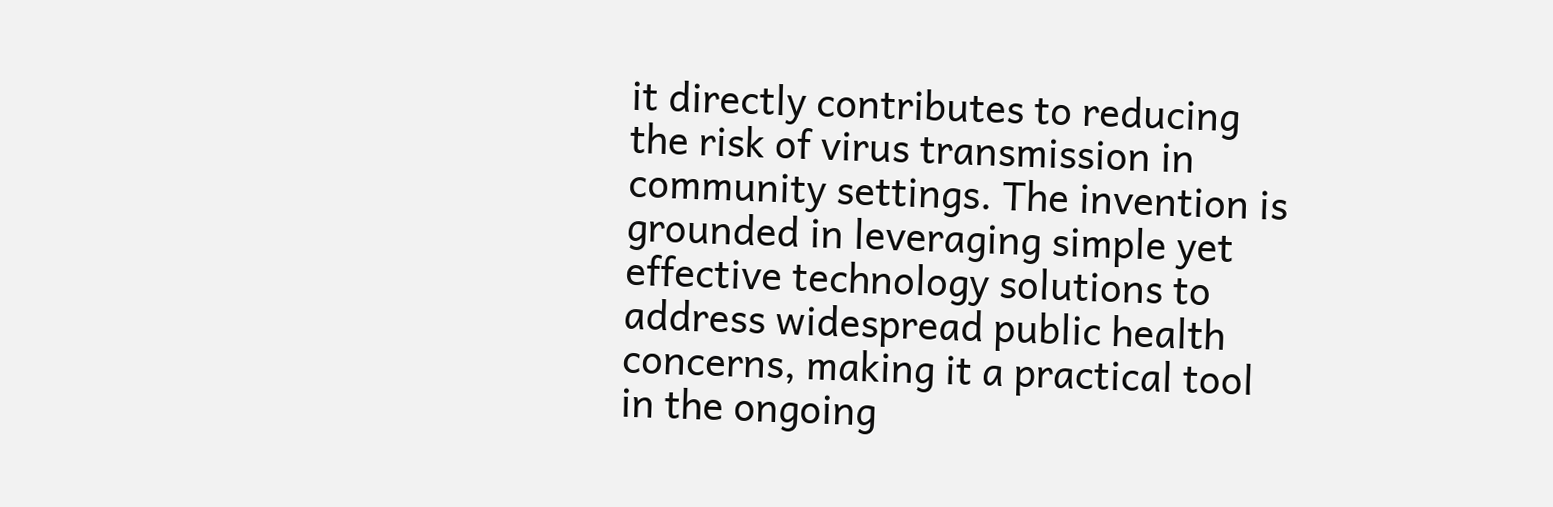it directly contributes to reducing the risk of virus transmission in community settings. The invention is grounded in leveraging simple yet effective technology solutions to address widespread public health concerns, making it a practical tool in the ongoing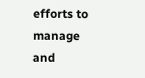efforts to manage and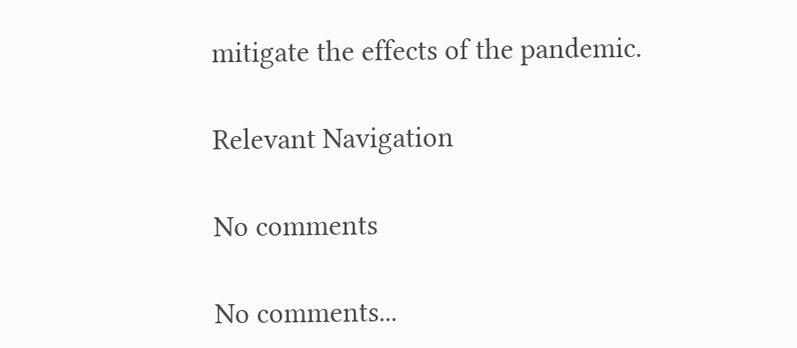mitigate the effects of the pandemic.

Relevant Navigation

No comments

No comments...